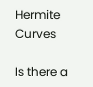Hermite Curves

Is there a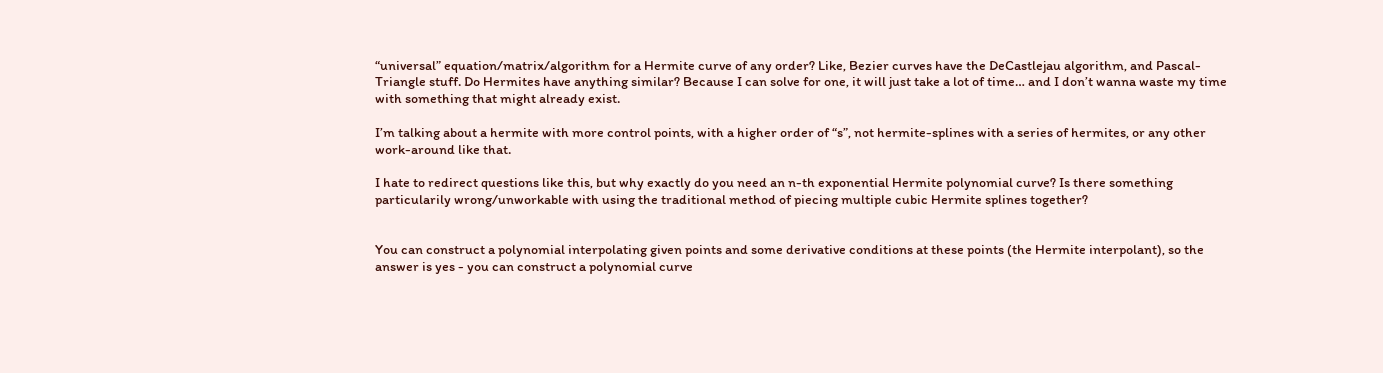“universal” equation/matrix/algorithm for a Hermite curve of any order? Like, Bezier curves have the DeCastlejau algorithm, and Pascal-Triangle stuff. Do Hermites have anything similar? Because I can solve for one, it will just take a lot of time… and I don’t wanna waste my time with something that might already exist.

I’m talking about a hermite with more control points, with a higher order of “s”, not hermite-splines with a series of hermites, or any other work-around like that.

I hate to redirect questions like this, but why exactly do you need an n-th exponential Hermite polynomial curve? Is there something particularily wrong/unworkable with using the traditional method of piecing multiple cubic Hermite splines together?


You can construct a polynomial interpolating given points and some derivative conditions at these points (the Hermite interpolant), so the answer is yes - you can construct a polynomial curve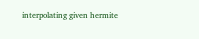interpolating given hermite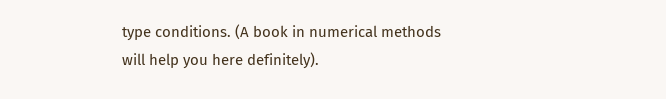type conditions. (A book in numerical methods will help you here definitely).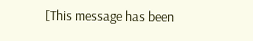[This message has been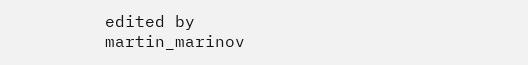edited by martin_marinov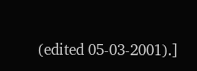(edited 05-03-2001).]